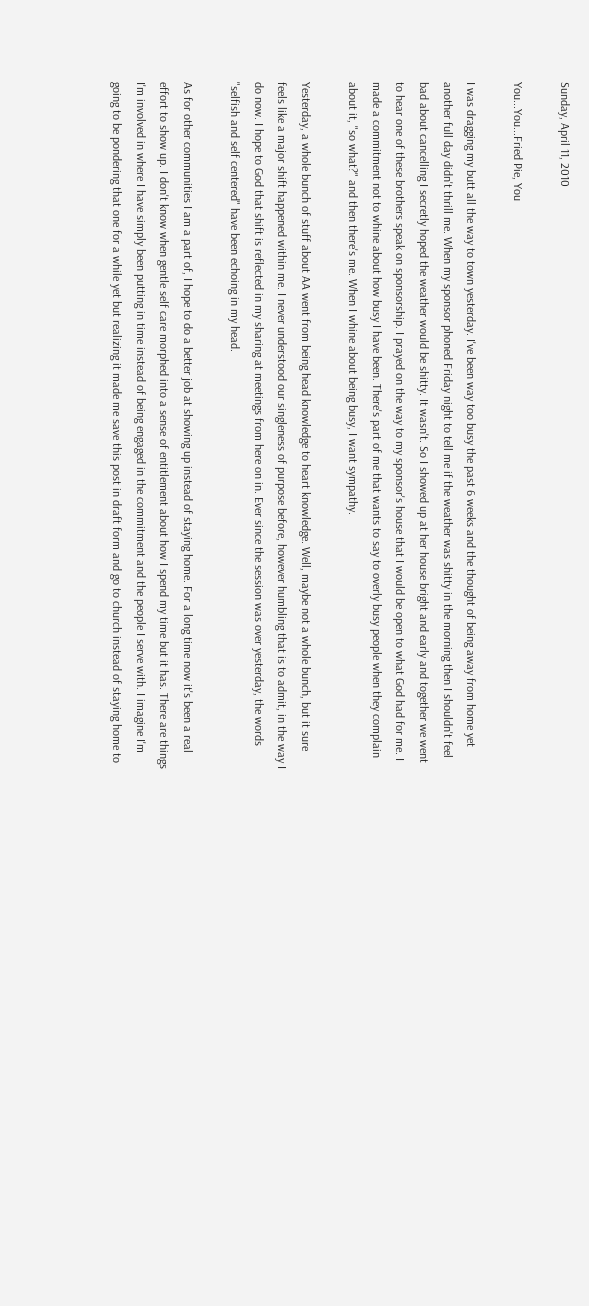Sunday, April 11, 2010

You...You...Fried Pie, You

I was dragging my butt all the way to town yesterday. I've been way too busy the past 6 weeks and the thought of being away from home yet another full day didn't thrill me. When my sponsor phoned Friday night to tell me if the weather was shitty in the morning then I shouldn't feel bad about cancelling I secretly hoped the weather would be shitty. It wasn't. So I showed up at her house bright and early and together we went to hear one of these brothers speak on sponsorship. I prayed on the way to my sponsor's house that I would be open to what God had for me. I made a commitment not to whine about how busy I have been. There's part of me that wants to say to overly busy people when they complain about it, "so what?" and then there's me. When I whine about being busy, I want sympathy.

Yesterday, a whole bunch of stuff about AA went from being head knowledge to heart knowledge. Well, maybe not a whole bunch, but it sure feels like a major shift happened within me. I never understood our singleness of purpose before, however humbling that is to admit, in the way I do now. I hope to God that shift is reflected in my sharing at meetings from here on in. Ever since the session was over yesterday, the words "selfish and self centered" have been echoing in my head.

As for other communities I am a part of, I hope to do a better job at showing up instead of staying home. For a long time now it's been a real effort to show up. I don't know when gentle self care morphed into a sense of entitlement about how I spend my time but it has. There are things I'm involved in where I have simply been putting in time instead of being engaged in the commitment and the people I serve with. I imagine I'm going to be pondering that one for a while yet but realizing it made me save this post in draft form and go to church instead of staying home to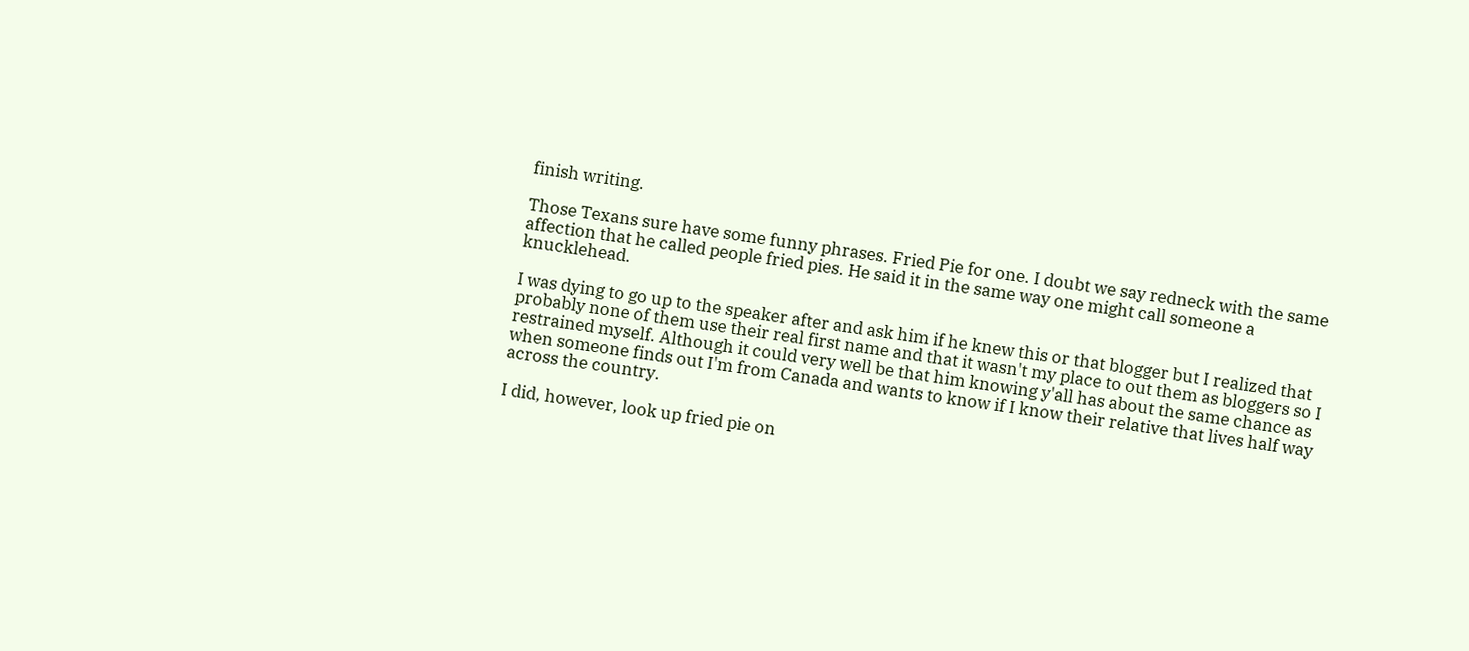finish writing.

Those Texans sure have some funny phrases. Fried Pie for one. I doubt we say redneck with the same affection that he called people fried pies. He said it in the same way one might call someone a knucklehead.

I was dying to go up to the speaker after and ask him if he knew this or that blogger but I realized that probably none of them use their real first name and that it wasn't my place to out them as bloggers so I restrained myself. Although it could very well be that him knowing y'all has about the same chance as when someone finds out I'm from Canada and wants to know if I know their relative that lives half way across the country.

I did, however, look up fried pie on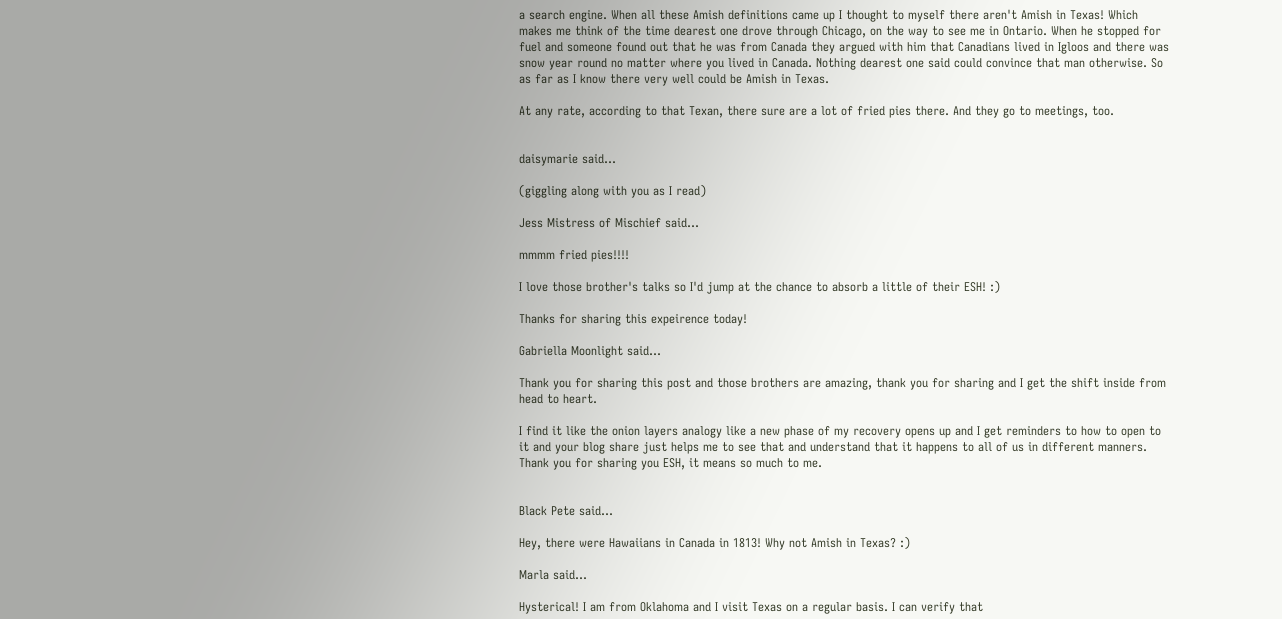a search engine. When all these Amish definitions came up I thought to myself there aren't Amish in Texas! Which makes me think of the time dearest one drove through Chicago, on the way to see me in Ontario. When he stopped for fuel and someone found out that he was from Canada they argued with him that Canadians lived in Igloos and there was snow year round no matter where you lived in Canada. Nothing dearest one said could convince that man otherwise. So as far as I know there very well could be Amish in Texas.

At any rate, according to that Texan, there sure are a lot of fried pies there. And they go to meetings, too.


daisymarie said...

(giggling along with you as I read)

Jess Mistress of Mischief said...

mmmm fried pies!!!!

I love those brother's talks so I'd jump at the chance to absorb a little of their ESH! :)

Thanks for sharing this expeirence today!

Gabriella Moonlight said...

Thank you for sharing this post and those brothers are amazing, thank you for sharing and I get the shift inside from head to heart.

I find it like the onion layers analogy like a new phase of my recovery opens up and I get reminders to how to open to it and your blog share just helps me to see that and understand that it happens to all of us in different manners. Thank you for sharing you ESH, it means so much to me.


Black Pete said...

Hey, there were Hawaiians in Canada in 1813! Why not Amish in Texas? :)

Marla said...

Hysterical! I am from Oklahoma and I visit Texas on a regular basis. I can verify that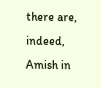there are, indeed, Amish in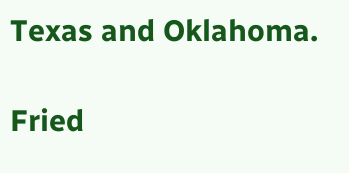Texas and Oklahoma.

Fried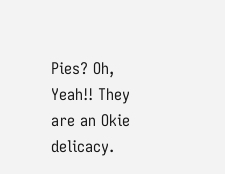Pies? Oh, Yeah!! They are an Okie delicacy.